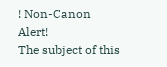! Non-Canon Alert!
The subject of this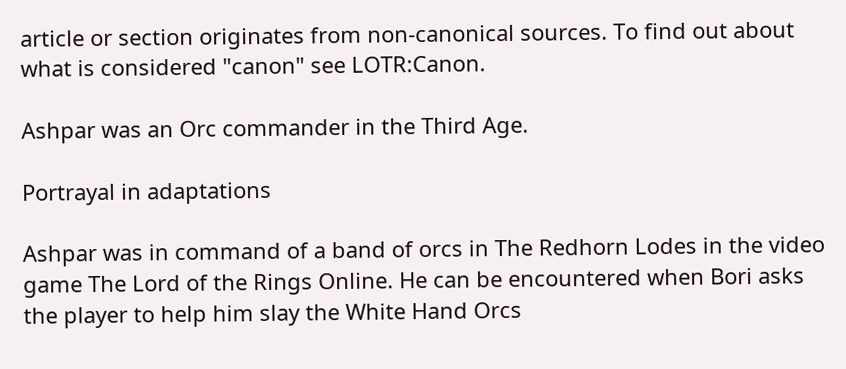article or section originates from non-canonical sources. To find out about what is considered "canon" see LOTR:Canon.

Ashpar was an Orc commander in the Third Age.

Portrayal in adaptations

Ashpar was in command of a band of orcs in The Redhorn Lodes in the video game The Lord of the Rings Online. He can be encountered when Bori asks the player to help him slay the White Hand Orcs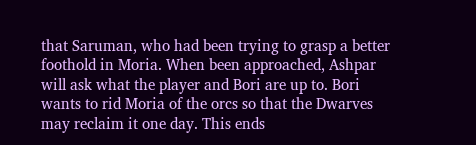that Saruman, who had been trying to grasp a better foothold in Moria. When been approached, Ashpar will ask what the player and Bori are up to. Bori wants to rid Moria of the orcs so that the Dwarves may reclaim it one day. This ends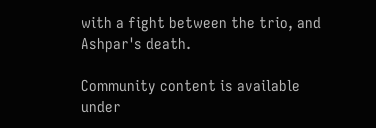with a fight between the trio, and Ashpar's death.

Community content is available under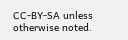CC-BY-SA unless otherwise noted.